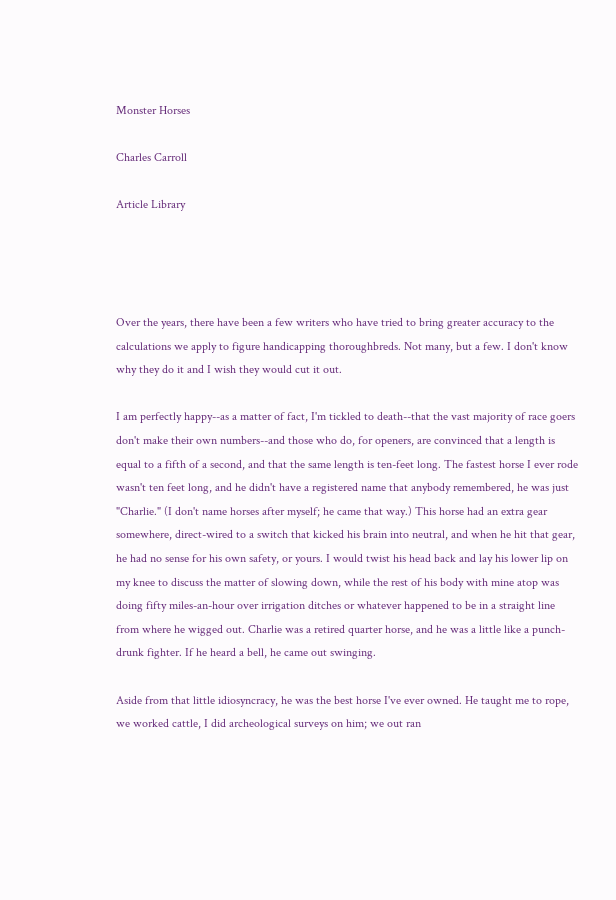Monster Horses

Charles Carroll

Article Library




Over the years, there have been a few writers who have tried to bring greater accuracy to the calculations we apply to figure handicapping thoroughbreds. Not many, but a few. I don't know why they do it and I wish they would cut it out.

I am perfectly happy--as a matter of fact, I'm tickled to death--that the vast majority of race goers don't make their own numbers--and those who do, for openers, are convinced that a length is equal to a fifth of a second, and that the same length is ten-feet long. The fastest horse I ever rode wasn't ten feet long, and he didn't have a registered name that anybody remembered, he was just "Charlie." (I don't name horses after myself; he came that way.) This horse had an extra gear somewhere, direct-wired to a switch that kicked his brain into neutral, and when he hit that gear, he had no sense for his own safety, or yours. I would twist his head back and lay his lower lip on my knee to discuss the matter of slowing down, while the rest of his body with mine atop was doing fifty miles-an-hour over irrigation ditches or whatever happened to be in a straight line from where he wigged out. Charlie was a retired quarter horse, and he was a little like a punch-drunk fighter. If he heard a bell, he came out swinging.

Aside from that little idiosyncracy, he was the best horse I've ever owned. He taught me to rope, we worked cattle, I did archeological surveys on him; we out ran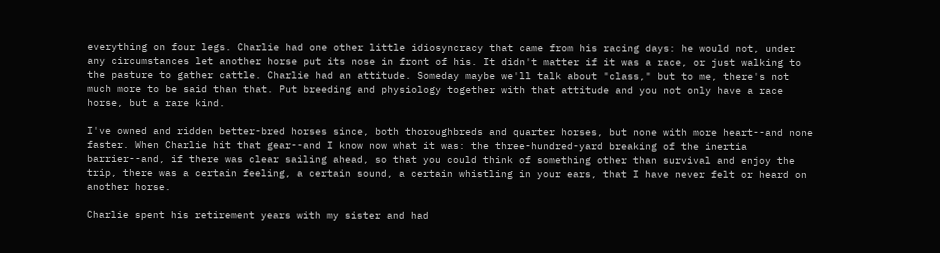everything on four legs. Charlie had one other little idiosyncracy that came from his racing days: he would not, under any circumstances let another horse put its nose in front of his. It didn't matter if it was a race, or just walking to the pasture to gather cattle. Charlie had an attitude. Someday maybe we'll talk about "class," but to me, there's not much more to be said than that. Put breeding and physiology together with that attitude and you not only have a race horse, but a rare kind.

I've owned and ridden better-bred horses since, both thoroughbreds and quarter horses, but none with more heart--and none faster. When Charlie hit that gear--and I know now what it was: the three-hundred-yard breaking of the inertia barrier--and, if there was clear sailing ahead, so that you could think of something other than survival and enjoy the trip, there was a certain feeling, a certain sound, a certain whistling in your ears, that I have never felt or heard on another horse.

Charlie spent his retirement years with my sister and had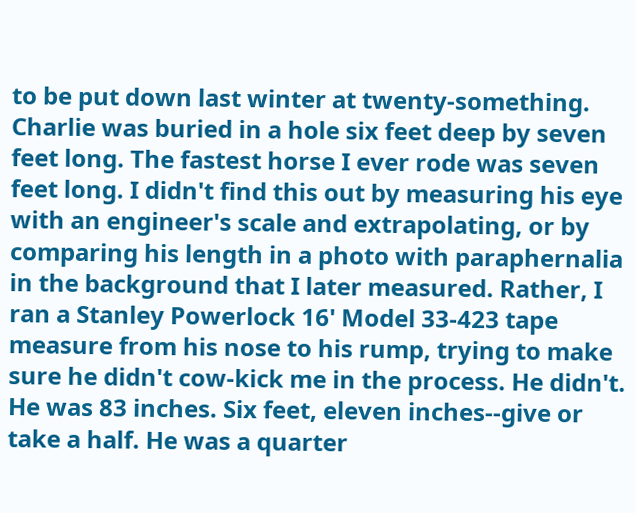to be put down last winter at twenty-something. Charlie was buried in a hole six feet deep by seven feet long. The fastest horse I ever rode was seven feet long. I didn't find this out by measuring his eye with an engineer's scale and extrapolating, or by comparing his length in a photo with paraphernalia in the background that I later measured. Rather, I ran a Stanley Powerlock 16' Model 33-423 tape measure from his nose to his rump, trying to make sure he didn't cow-kick me in the process. He didn't. He was 83 inches. Six feet, eleven inches--give or take a half. He was a quarter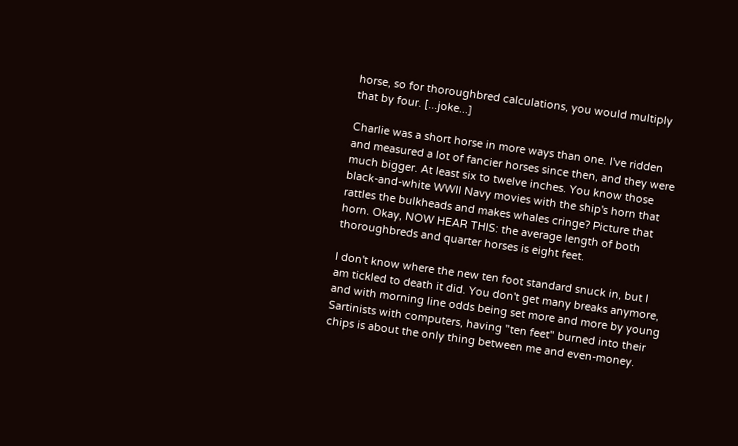horse, so for thoroughbred calculations, you would multiply that by four. [...joke...]

Charlie was a short horse in more ways than one. I've ridden and measured a lot of fancier horses since then, and they were much bigger. At least six to twelve inches. You know those black-and-white WWII Navy movies with the ship's horn that rattles the bulkheads and makes whales cringe? Picture that horn. Okay, NOW HEAR THIS: the average length of both thoroughbreds and quarter horses is eight feet.

I don't know where the new ten foot standard snuck in, but I am tickled to death it did. You don't get many breaks anymore, and with morning line odds being set more and more by young Sartinists with computers, having "ten feet" burned into their chips is about the only thing between me and even-money.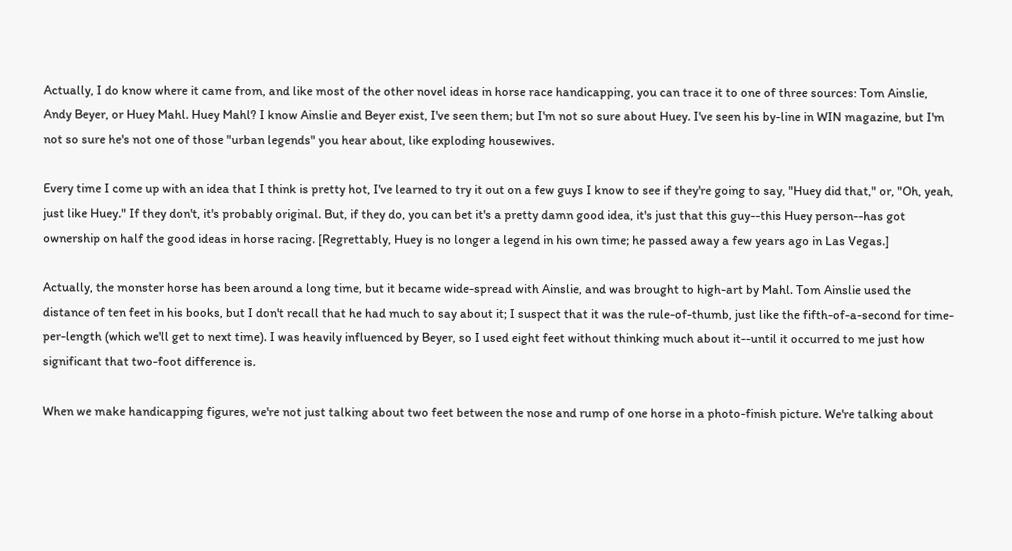Actually, I do know where it came from, and like most of the other novel ideas in horse race handicapping, you can trace it to one of three sources: Tom Ainslie, Andy Beyer, or Huey Mahl. Huey Mahl? I know Ainslie and Beyer exist, I've seen them; but I'm not so sure about Huey. I've seen his by-line in WIN magazine, but I'm not so sure he's not one of those "urban legends" you hear about, like exploding housewives.

Every time I come up with an idea that I think is pretty hot, I've learned to try it out on a few guys I know to see if they're going to say, "Huey did that," or, "Oh, yeah, just like Huey." If they don't, it's probably original. But, if they do, you can bet it's a pretty damn good idea, it's just that this guy--this Huey person--has got ownership on half the good ideas in horse racing. [Regrettably, Huey is no longer a legend in his own time; he passed away a few years ago in Las Vegas.]

Actually, the monster horse has been around a long time, but it became wide-spread with Ainslie, and was brought to high-art by Mahl. Tom Ainslie used the distance of ten feet in his books, but I don't recall that he had much to say about it; I suspect that it was the rule-of-thumb, just like the fifth-of-a-second for time-per-length (which we'll get to next time). I was heavily influenced by Beyer, so I used eight feet without thinking much about it--until it occurred to me just how significant that two-foot difference is.

When we make handicapping figures, we're not just talking about two feet between the nose and rump of one horse in a photo-finish picture. We're talking about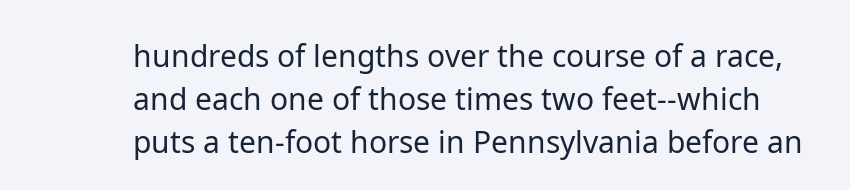hundreds of lengths over the course of a race, and each one of those times two feet--which puts a ten-foot horse in Pennsylvania before an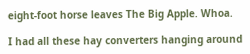eight-foot horse leaves The Big Apple. Whoa.

I had all these hay converters hanging around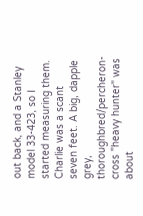out back, and a Stanley model 33-423, so I started measuring them. Charlie was a scant seven feet. A big, dapple grey, thoroughbred/percheron-cross "heavy hunter" was about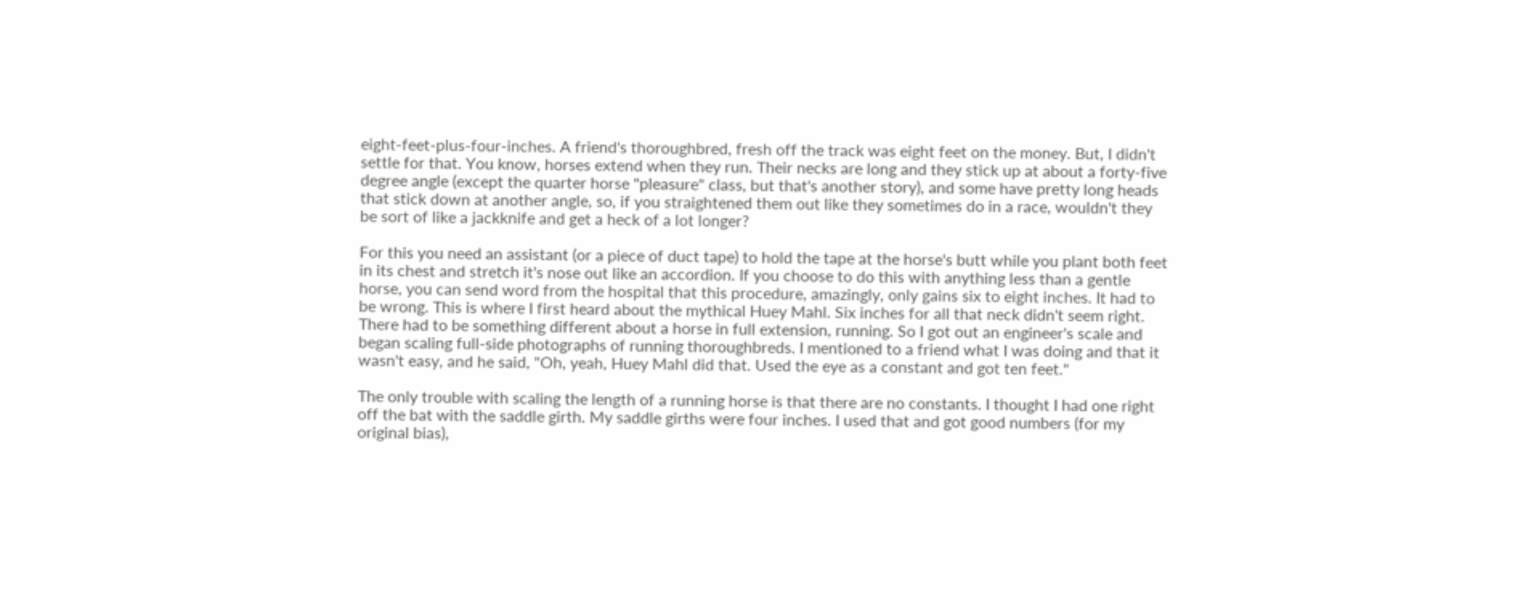eight-feet-plus-four-inches. A friend's thoroughbred, fresh off the track was eight feet on the money. But, I didn't settle for that. You know, horses extend when they run. Their necks are long and they stick up at about a forty-five degree angle (except the quarter horse "pleasure" class, but that's another story), and some have pretty long heads that stick down at another angle, so, if you straightened them out like they sometimes do in a race, wouldn't they be sort of like a jackknife and get a heck of a lot longer?

For this you need an assistant (or a piece of duct tape) to hold the tape at the horse's butt while you plant both feet in its chest and stretch it's nose out like an accordion. If you choose to do this with anything less than a gentle horse, you can send word from the hospital that this procedure, amazingly, only gains six to eight inches. It had to be wrong. This is where I first heard about the mythical Huey Mahl. Six inches for all that neck didn't seem right. There had to be something different about a horse in full extension, running. So I got out an engineer's scale and began scaling full-side photographs of running thoroughbreds. I mentioned to a friend what I was doing and that it wasn't easy, and he said, "Oh, yeah, Huey Mahl did that. Used the eye as a constant and got ten feet."

The only trouble with scaling the length of a running horse is that there are no constants. I thought I had one right off the bat with the saddle girth. My saddle girths were four inches. I used that and got good numbers (for my original bias),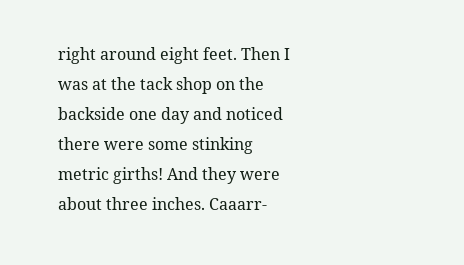right around eight feet. Then I was at the tack shop on the backside one day and noticed there were some stinking metric girths! And they were about three inches. Caaarr-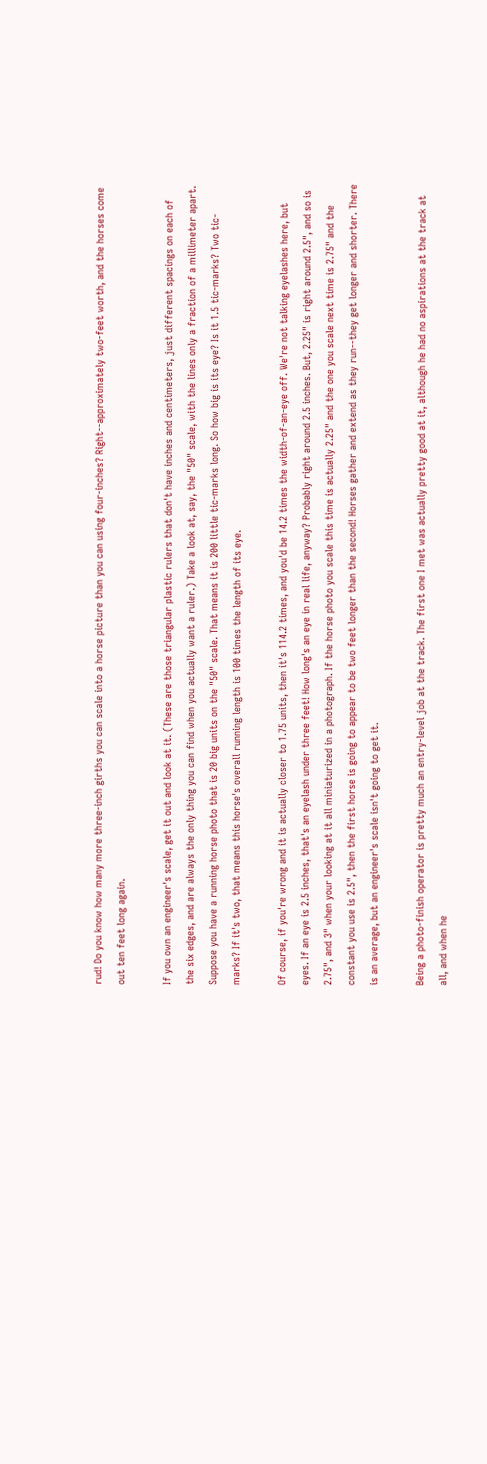rud! Do you know how many more three-inch girths you can scale into a horse picture than you can using four-inches? Right--approximately two-feet worth, and the horses come out ten feet long again.

If you own an engineer's scale, get it out and look at it. (These are those triangular plastic rulers that don't have inches and centimeters, just different spacings on each of the six edges, and are always the only thing you can find when you actually want a ruler.) Take a look at, say, the "50" scale, with the lines only a fraction of a millimeter apart. Suppose you have a running horse photo that is 20 big units on the "50" scale. That means it is 200 little tic-marks long. So how big is its eye? Is it 1.5 tic-marks? Two tic-marks? If it's two, that means this horse's overall running length is 100 times the length of its eye.

Of course, if you're wrong and it is actually closer to 1.75 units, then it's 114.2 times, and you'd be 14.2 times the width-of-an-eye off. We're not talking eyelashes here, but eyes. If an eye is 2.5 inches, that's an eyelash under three feet! How long's an eye in real life, anyway? Probably right around 2.5 inches. But, 2.25" is right around 2.5", and so is 2.75", and 3" when your looking at it all miniaturized in a photograph. If the horse photo you scale this time is actually 2.25" and the one you scale next time is 2.75" and the constant you use is 2.5", then the first horse is going to appear to be two feet longer than the second! Horses gather and extend as they run--they get longer and shorter. There is an average, but an engineer's scale isn't going to get it.

Being a photo-finish operator is pretty much an entry-level job at the track. The first one I met was actually pretty good at it, although he had no aspirations at the track at all, and when he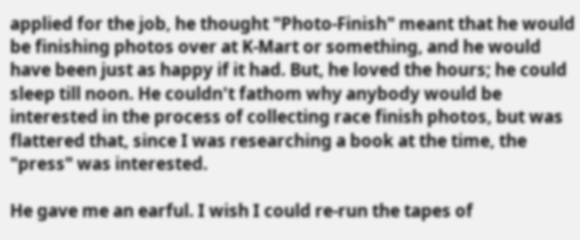applied for the job, he thought "Photo-Finish" meant that he would be finishing photos over at K-Mart or something, and he would have been just as happy if it had. But, he loved the hours; he could sleep till noon. He couldn't fathom why anybody would be interested in the process of collecting race finish photos, but was flattered that, since I was researching a book at the time, the "press" was interested.

He gave me an earful. I wish I could re-run the tapes of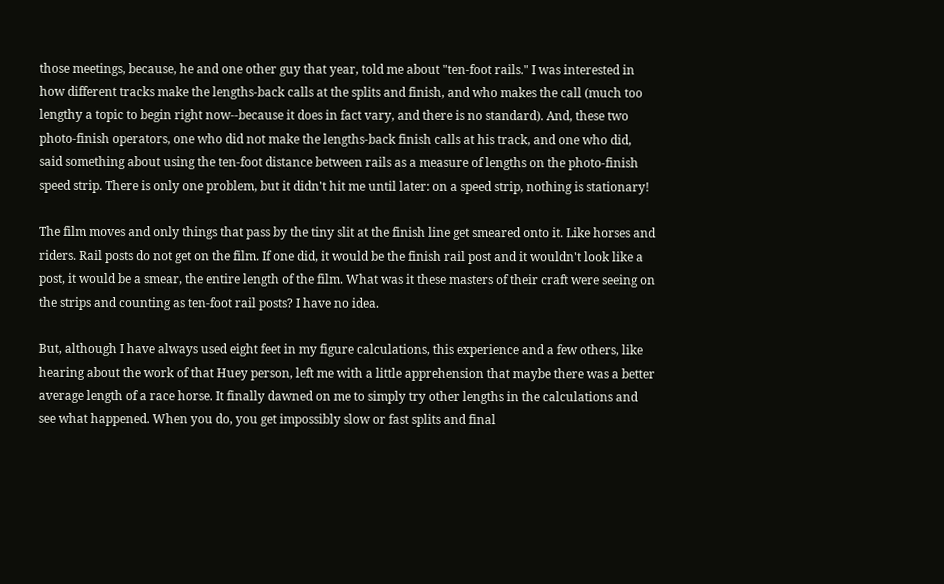those meetings, because, he and one other guy that year, told me about "ten-foot rails." I was interested in how different tracks make the lengths-back calls at the splits and finish, and who makes the call (much too lengthy a topic to begin right now--because it does in fact vary, and there is no standard). And, these two photo-finish operators, one who did not make the lengths-back finish calls at his track, and one who did, said something about using the ten-foot distance between rails as a measure of lengths on the photo-finish speed strip. There is only one problem, but it didn't hit me until later: on a speed strip, nothing is stationary!

The film moves and only things that pass by the tiny slit at the finish line get smeared onto it. Like horses and riders. Rail posts do not get on the film. If one did, it would be the finish rail post and it wouldn't look like a post, it would be a smear, the entire length of the film. What was it these masters of their craft were seeing on the strips and counting as ten-foot rail posts? I have no idea.

But, although I have always used eight feet in my figure calculations, this experience and a few others, like hearing about the work of that Huey person, left me with a little apprehension that maybe there was a better average length of a race horse. It finally dawned on me to simply try other lengths in the calculations and see what happened. When you do, you get impossibly slow or fast splits and final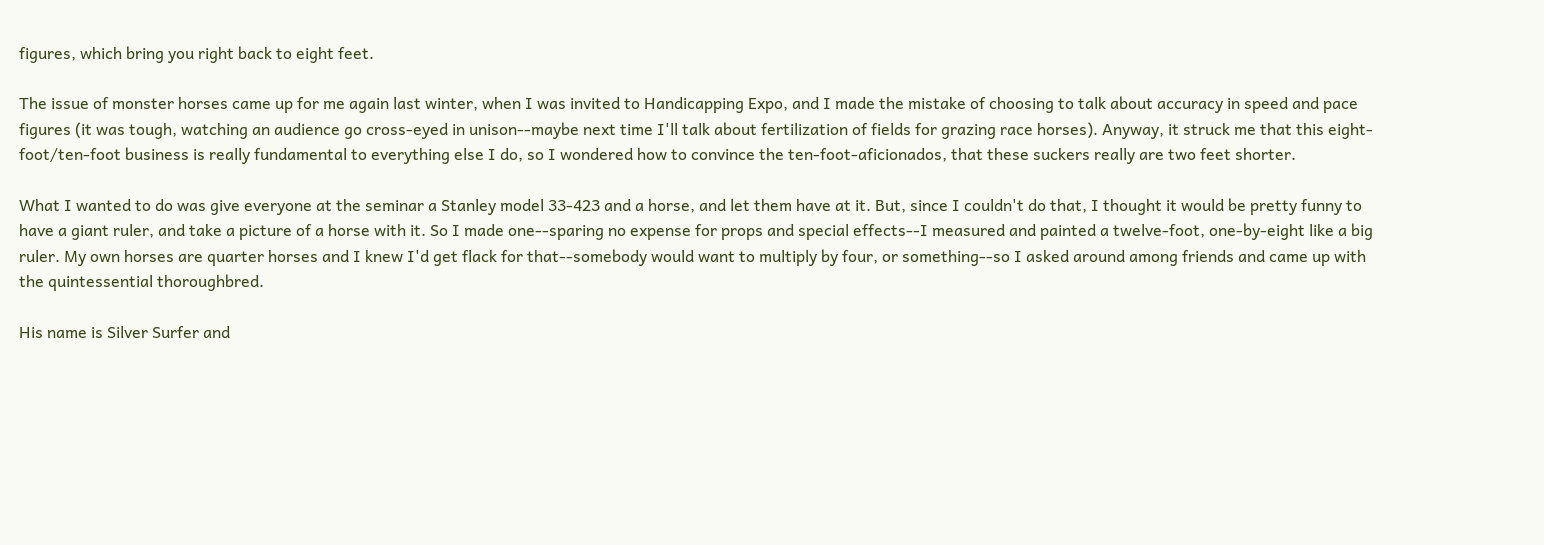figures, which bring you right back to eight feet.

The issue of monster horses came up for me again last winter, when I was invited to Handicapping Expo, and I made the mistake of choosing to talk about accuracy in speed and pace figures (it was tough, watching an audience go cross-eyed in unison--maybe next time I'll talk about fertilization of fields for grazing race horses). Anyway, it struck me that this eight-foot/ten-foot business is really fundamental to everything else I do, so I wondered how to convince the ten-foot-aficionados, that these suckers really are two feet shorter.

What I wanted to do was give everyone at the seminar a Stanley model 33-423 and a horse, and let them have at it. But, since I couldn't do that, I thought it would be pretty funny to have a giant ruler, and take a picture of a horse with it. So I made one--sparing no expense for props and special effects--I measured and painted a twelve-foot, one-by-eight like a big ruler. My own horses are quarter horses and I knew I'd get flack for that--somebody would want to multiply by four, or something--so I asked around among friends and came up with the quintessential thoroughbred.

His name is Silver Surfer and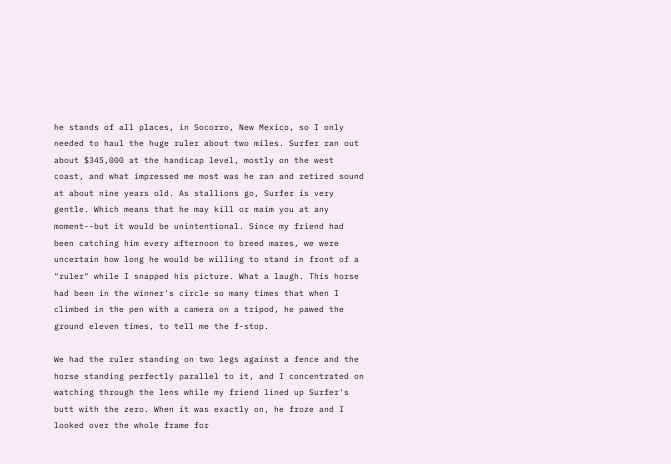he stands of all places, in Socorro, New Mexico, so I only needed to haul the huge ruler about two miles. Surfer ran out about $345,000 at the handicap level, mostly on the west coast, and what impressed me most was he ran and retired sound at about nine years old. As stallions go, Surfer is very gentle. Which means that he may kill or maim you at any moment--but it would be unintentional. Since my friend had been catching him every afternoon to breed mares, we were uncertain how long he would be willing to stand in front of a "ruler" while I snapped his picture. What a laugh. This horse had been in the winner's circle so many times that when I climbed in the pen with a camera on a tripod, he pawed the ground eleven times, to tell me the f-stop.

We had the ruler standing on two legs against a fence and the horse standing perfectly parallel to it, and I concentrated on watching through the lens while my friend lined up Surfer's butt with the zero. When it was exactly on, he froze and I looked over the whole frame for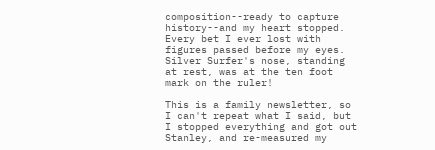composition--ready to capture history--and my heart stopped. Every bet I ever lost with figures passed before my eyes. Silver Surfer's nose, standing at rest, was at the ten foot mark on the ruler!

This is a family newsletter, so I can't repeat what I said, but I stopped everything and got out Stanley, and re-measured my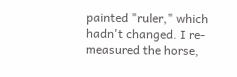painted "ruler," which hadn't changed. I re-measured the horse,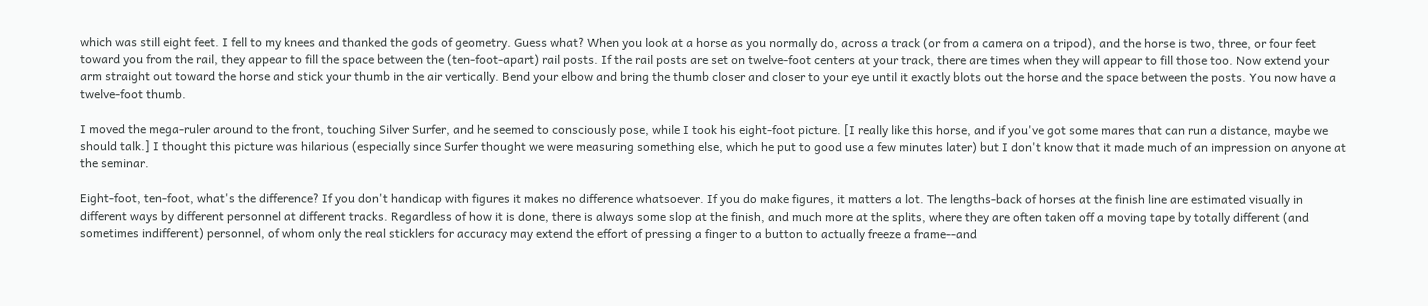which was still eight feet. I fell to my knees and thanked the gods of geometry. Guess what? When you look at a horse as you normally do, across a track (or from a camera on a tripod), and the horse is two, three, or four feet toward you from the rail, they appear to fill the space between the (ten-foot-apart) rail posts. If the rail posts are set on twelve-foot centers at your track, there are times when they will appear to fill those too. Now extend your arm straight out toward the horse and stick your thumb in the air vertically. Bend your elbow and bring the thumb closer and closer to your eye until it exactly blots out the horse and the space between the posts. You now have a twelve-foot thumb.

I moved the mega-ruler around to the front, touching Silver Surfer, and he seemed to consciously pose, while I took his eight-foot picture. [I really like this horse, and if you've got some mares that can run a distance, maybe we should talk.] I thought this picture was hilarious (especially since Surfer thought we were measuring something else, which he put to good use a few minutes later) but I don't know that it made much of an impression on anyone at the seminar.

Eight-foot, ten-foot, what's the difference? If you don't handicap with figures it makes no difference whatsoever. If you do make figures, it matters a lot. The lengths-back of horses at the finish line are estimated visually in different ways by different personnel at different tracks. Regardless of how it is done, there is always some slop at the finish, and much more at the splits, where they are often taken off a moving tape by totally different (and sometimes indifferent) personnel, of whom only the real sticklers for accuracy may extend the effort of pressing a finger to a button to actually freeze a frame--and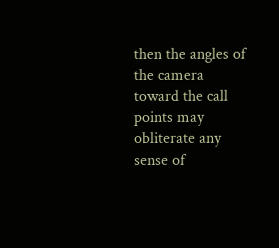then the angles of the camera toward the call points may obliterate any sense of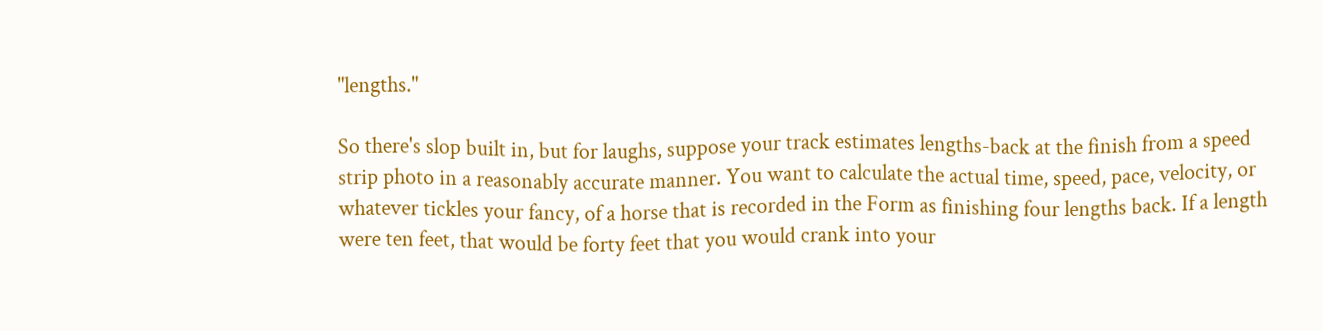"lengths."

So there's slop built in, but for laughs, suppose your track estimates lengths-back at the finish from a speed strip photo in a reasonably accurate manner. You want to calculate the actual time, speed, pace, velocity, or whatever tickles your fancy, of a horse that is recorded in the Form as finishing four lengths back. If a length were ten feet, that would be forty feet that you would crank into your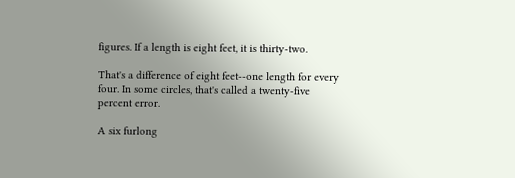figures. If a length is eight feet, it is thirty-two.

That's a difference of eight feet--one length for every four. In some circles, that's called a twenty-five percent error.

A six furlong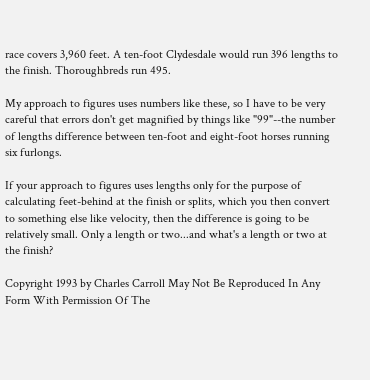race covers 3,960 feet. A ten-foot Clydesdale would run 396 lengths to the finish. Thoroughbreds run 495.

My approach to figures uses numbers like these, so I have to be very careful that errors don't get magnified by things like "99"--the number of lengths difference between ten-foot and eight-foot horses running six furlongs.

If your approach to figures uses lengths only for the purpose of calculating feet-behind at the finish or splits, which you then convert to something else like velocity, then the difference is going to be relatively small. Only a length or two...and what's a length or two at the finish?

Copyright 1993 by Charles Carroll May Not Be Reproduced In Any Form With Permission Of The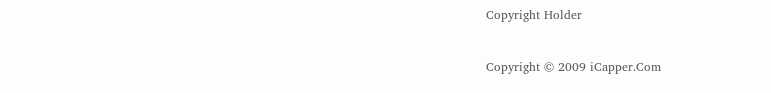Copyright Holder


Copyright © 2009 iCapper.Com